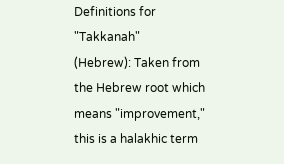Definitions for "Takkanah"
(Hebrew): Taken from the Hebrew root which means "improvement," this is a halakhic term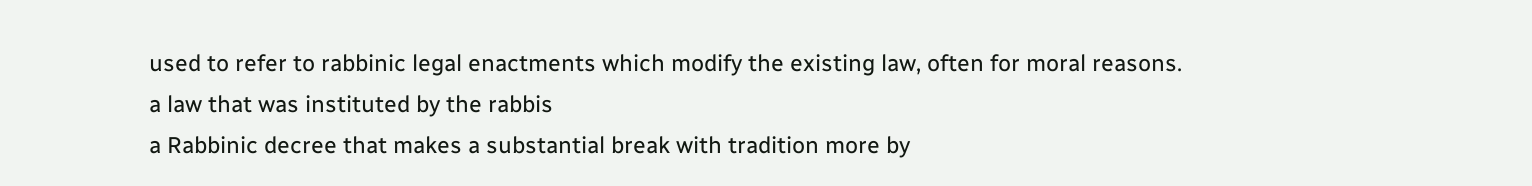used to refer to rabbinic legal enactments which modify the existing law, often for moral reasons.
a law that was instituted by the rabbis
a Rabbinic decree that makes a substantial break with tradition more by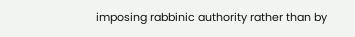imposing rabbinic authority rather than by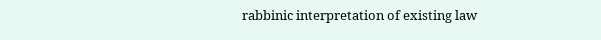rabbinic interpretation of existing law